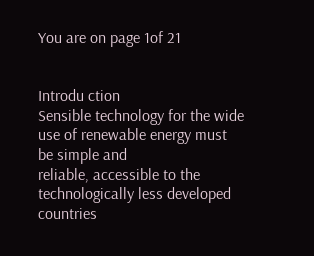You are on page 1of 21


Introdu ction
Sensible technology for the wide use of renewable energy must be simple and
reliable, accessible to the technologically less developed countries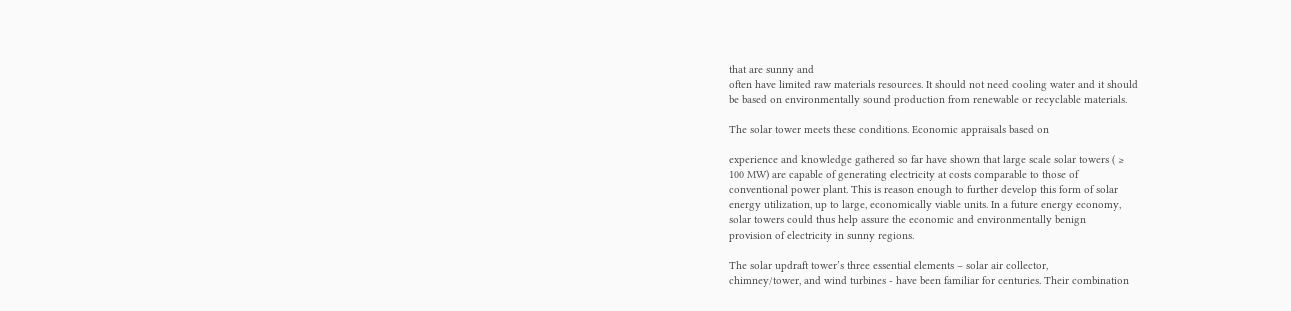that are sunny and
often have limited raw materials resources. It should not need cooling water and it should
be based on environmentally sound production from renewable or recyclable materials.

The solar tower meets these conditions. Economic appraisals based on

experience and knowledge gathered so far have shown that large scale solar towers ( ≥
100 MW) are capable of generating electricity at costs comparable to those of
conventional power plant. This is reason enough to further develop this form of solar
energy utilization, up to large, economically viable units. In a future energy economy,
solar towers could thus help assure the economic and environmentally benign
provision of electricity in sunny regions.

The solar updraft tower’s three essential elements – solar air collector,
chimney/tower, and wind turbines - have been familiar for centuries. Their combination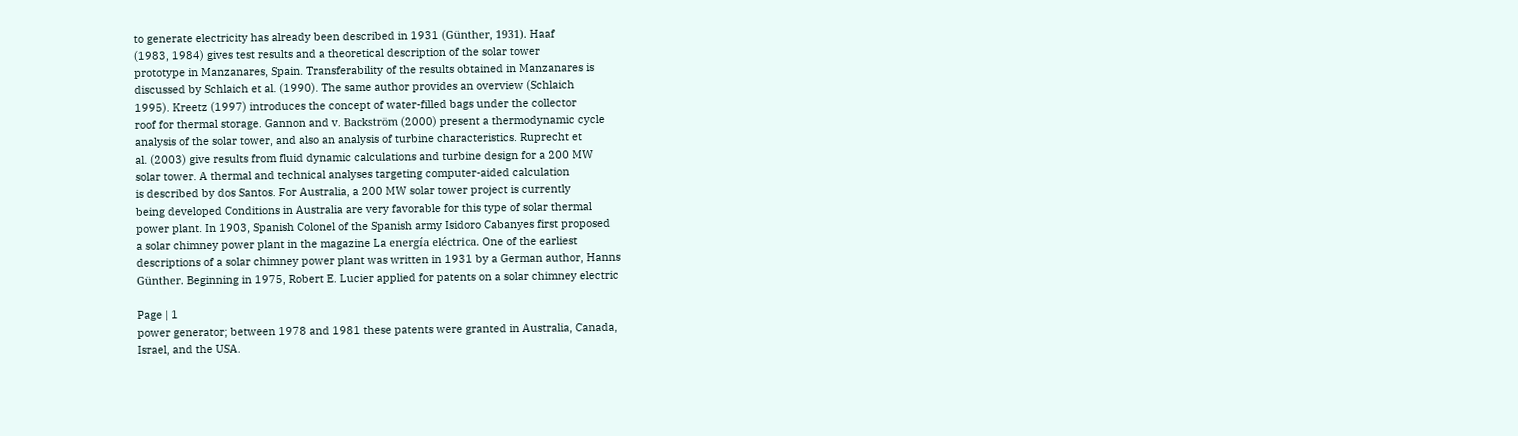to generate electricity has already been described in 1931 (Günther, 1931). Haaf
(1983, 1984) gives test results and a theoretical description of the solar tower
prototype in Manzanares, Spain. Transferability of the results obtained in Manzanares is
discussed by Schlaich et al. (1990). The same author provides an overview (Schlaich
1995). Kreetz (1997) introduces the concept of water-filled bags under the collector
roof for thermal storage. Gannon and v. Backström (2000) present a thermodynamic cycle
analysis of the solar tower, and also an analysis of turbine characteristics. Ruprecht et
al. (2003) give results from fluid dynamic calculations and turbine design for a 200 MW
solar tower. A thermal and technical analyses targeting computer-aided calculation
is described by dos Santos. For Australia, a 200 MW solar tower project is currently
being developed Conditions in Australia are very favorable for this type of solar thermal
power plant. In 1903, Spanish Colonel of the Spanish army Isidoro Cabanyes first proposed
a solar chimney power plant in the magazine La energía eléctrica. One of the earliest
descriptions of a solar chimney power plant was written in 1931 by a German author, Hanns
Günther. Beginning in 1975, Robert E. Lucier applied for patents on a solar chimney electric

Page | 1
power generator; between 1978 and 1981 these patents were granted in Australia, Canada,
Israel, and the USA.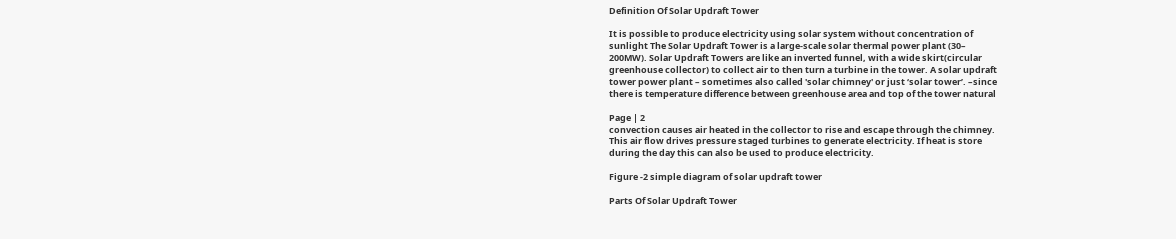Definition Of Solar Updraft Tower

It is possible to produce electricity using solar system without concentration of
sunlight The Solar Updraft Tower is a large-scale solar thermal power plant (30–
200MW). Solar Updraft Towers are like an inverted funnel, with a wide skirt(circular
greenhouse collector) to collect air to then turn a turbine in the tower. A solar updraft
tower power plant – sometimes also called 'solar chimney' or just ‘solar tower’. –since
there is temperature difference between greenhouse area and top of the tower natural

Page | 2
convection causes air heated in the collector to rise and escape through the chimney.
This air flow drives pressure staged turbines to generate electricity. If heat is store
during the day this can also be used to produce electricity.

Figure -2 simple diagram of solar updraft tower

Parts Of Solar Updraft Tower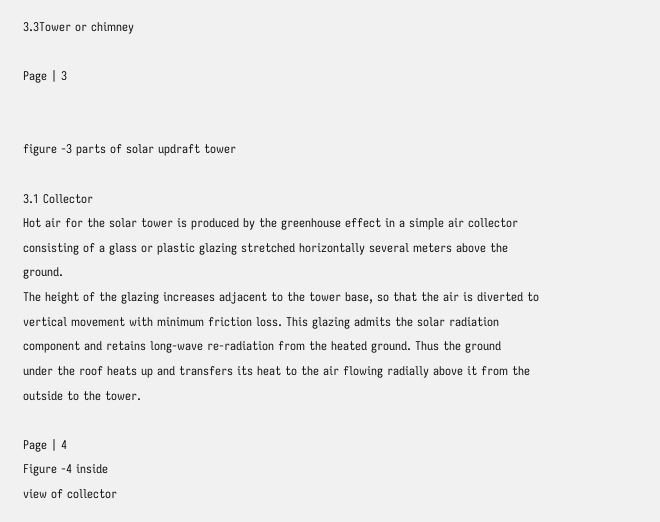3.3Tower or chimney

Page | 3


figure -3 parts of solar updraft tower

3.1 Collector
Hot air for the solar tower is produced by the greenhouse effect in a simple air collector
consisting of a glass or plastic glazing stretched horizontally several meters above the ground.
The height of the glazing increases adjacent to the tower base, so that the air is diverted to
vertical movement with minimum friction loss. This glazing admits the solar radiation
component and retains long-wave re-radiation from the heated ground. Thus the ground
under the roof heats up and transfers its heat to the air flowing radially above it from the
outside to the tower.

Page | 4
Figure -4 inside
view of collector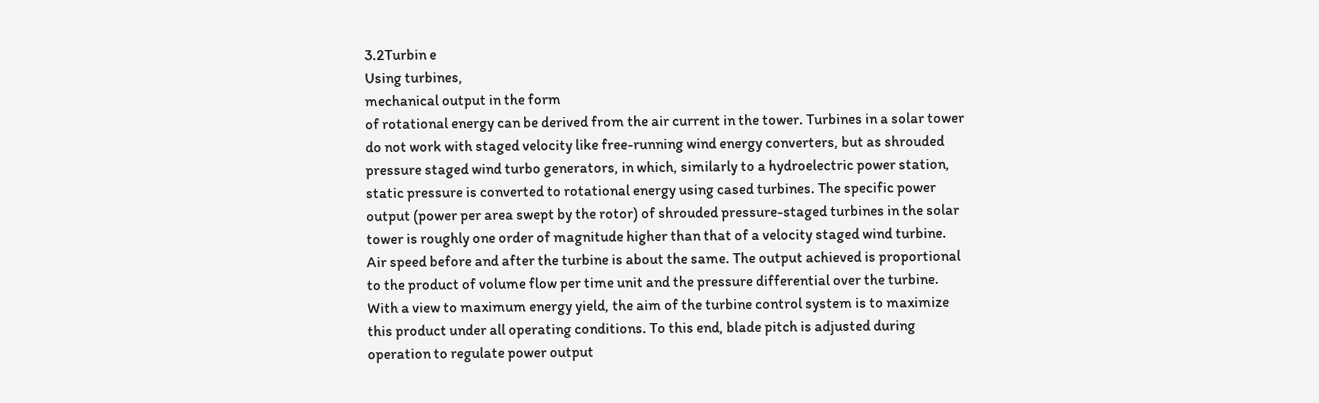3.2Turbin e
Using turbines,
mechanical output in the form
of rotational energy can be derived from the air current in the tower. Turbines in a solar tower
do not work with staged velocity like free-running wind energy converters, but as shrouded
pressure staged wind turbo generators, in which, similarly to a hydroelectric power station,
static pressure is converted to rotational energy using cased turbines. The specific power
output (power per area swept by the rotor) of shrouded pressure-staged turbines in the solar
tower is roughly one order of magnitude higher than that of a velocity staged wind turbine.
Air speed before and after the turbine is about the same. The output achieved is proportional
to the product of volume flow per time unit and the pressure differential over the turbine.
With a view to maximum energy yield, the aim of the turbine control system is to maximize
this product under all operating conditions. To this end, blade pitch is adjusted during
operation to regulate power output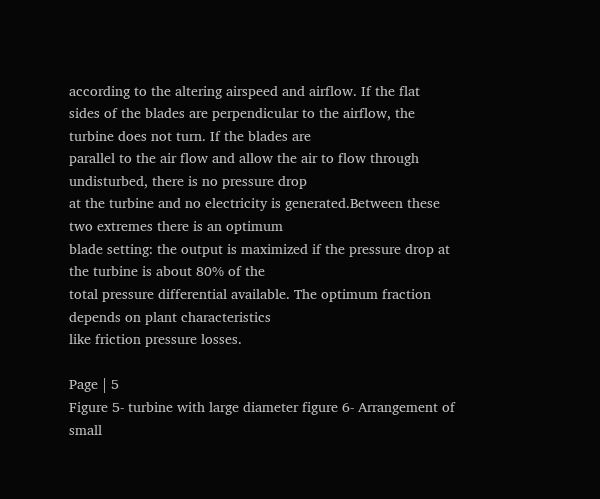according to the altering airspeed and airflow. If the flat
sides of the blades are perpendicular to the airflow, the turbine does not turn. If the blades are
parallel to the air flow and allow the air to flow through undisturbed, there is no pressure drop
at the turbine and no electricity is generated.Between these two extremes there is an optimum
blade setting: the output is maximized if the pressure drop at the turbine is about 80% of the
total pressure differential available. The optimum fraction depends on plant characteristics
like friction pressure losses.

Page | 5
Figure 5- turbine with large diameter figure 6- Arrangement of small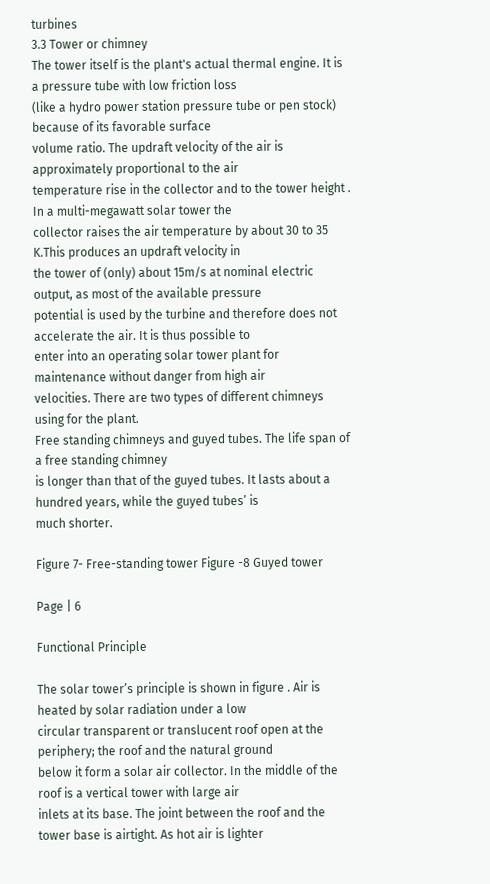turbines
3.3 Tower or chimney
The tower itself is the plant's actual thermal engine. It is a pressure tube with low friction loss
(like a hydro power station pressure tube or pen stock) because of its favorable surface
volume ratio. The updraft velocity of the air is approximately proportional to the air
temperature rise in the collector and to the tower height . In a multi-megawatt solar tower the
collector raises the air temperature by about 30 to 35 K.This produces an updraft velocity in
the tower of (only) about 15m/s at nominal electric output, as most of the available pressure
potential is used by the turbine and therefore does not accelerate the air. It is thus possible to
enter into an operating solar tower plant for maintenance without danger from high air
velocities. There are two types of different chimneys using for the plant.
Free standing chimneys and guyed tubes. The life span of a free standing chimney
is longer than that of the guyed tubes. It lasts about a hundred years, while the guyed tubes’ is
much shorter.

Figure 7- Free-standing tower Figure -8 Guyed tower

Page | 6

Functional Principle

The solar tower’s principle is shown in figure . Air is heated by solar radiation under a low
circular transparent or translucent roof open at the periphery; the roof and the natural ground
below it form a solar air collector. In the middle of the roof is a vertical tower with large air
inlets at its base. The joint between the roof and the tower base is airtight. As hot air is lighter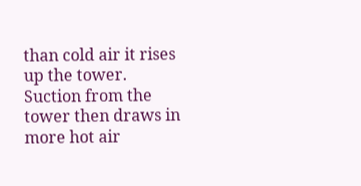than cold air it rises up the tower. Suction from the tower then draws in more hot air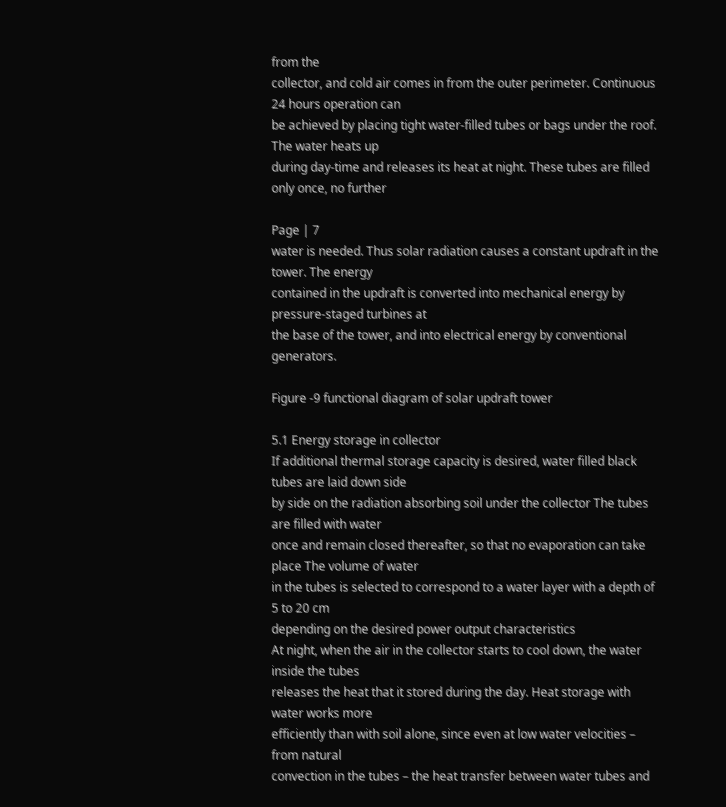from the
collector, and cold air comes in from the outer perimeter. Continuous 24 hours operation can
be achieved by placing tight water-filled tubes or bags under the roof. The water heats up
during day-time and releases its heat at night. These tubes are filled only once, no further

Page | 7
water is needed. Thus solar radiation causes a constant updraft in the tower. The energy
contained in the updraft is converted into mechanical energy by pressure-staged turbines at
the base of the tower, and into electrical energy by conventional generators.

Figure -9 functional diagram of solar updraft tower

5.1 Energy storage in collector
If additional thermal storage capacity is desired, water filled black tubes are laid down side
by side on the radiation absorbing soil under the collector The tubes are filled with water
once and remain closed thereafter, so that no evaporation can take place The volume of water
in the tubes is selected to correspond to a water layer with a depth of 5 to 20 cm
depending on the desired power output characteristics
At night, when the air in the collector starts to cool down, the water inside the tubes
releases the heat that it stored during the day. Heat storage with water works more
efficiently than with soil alone, since even at low water velocities – from natural
convection in the tubes – the heat transfer between water tubes and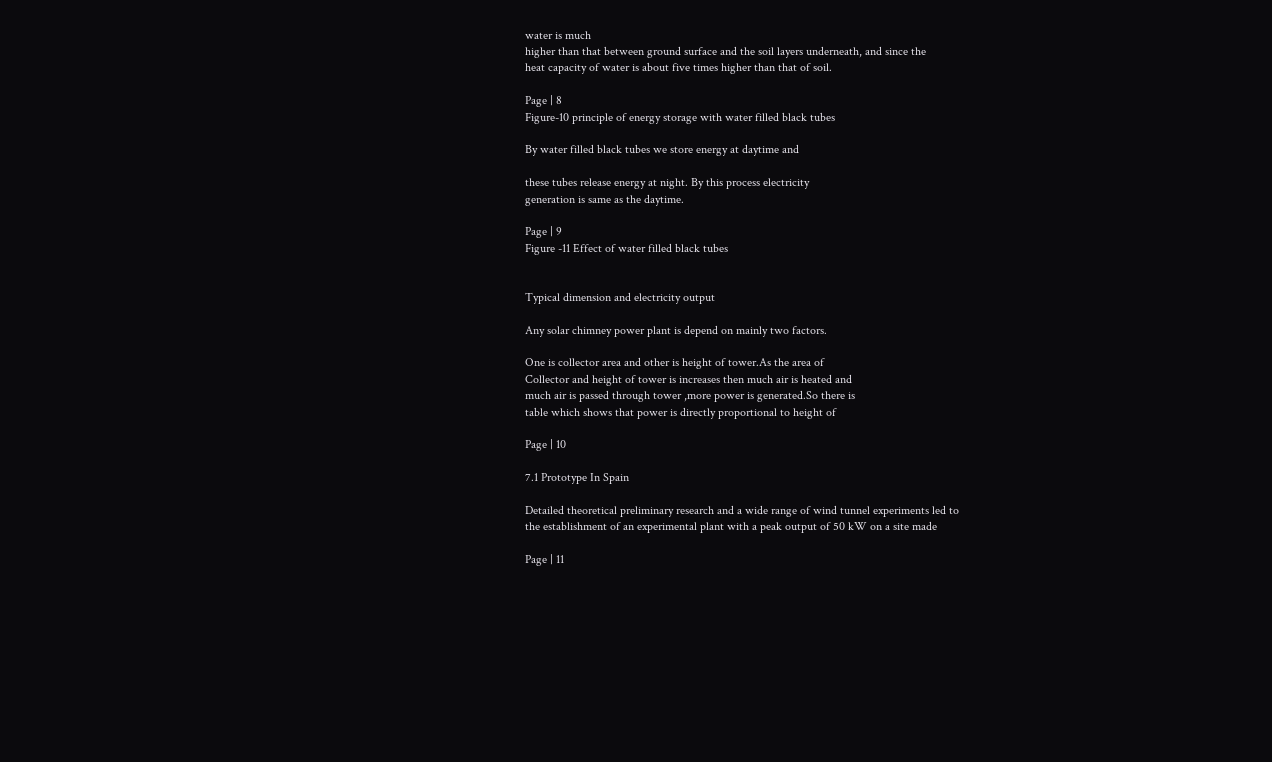water is much
higher than that between ground surface and the soil layers underneath, and since the
heat capacity of water is about five times higher than that of soil.

Page | 8
Figure-10 principle of energy storage with water filled black tubes

By water filled black tubes we store energy at daytime and

these tubes release energy at night. By this process electricity
generation is same as the daytime.

Page | 9
Figure -11 Effect of water filled black tubes


Typical dimension and electricity output

Any solar chimney power plant is depend on mainly two factors.

One is collector area and other is height of tower.As the area of
Collector and height of tower is increases then much air is heated and
much air is passed through tower ,more power is generated.So there is
table which shows that power is directly proportional to height of

Page | 10

7.1 Prototype In Spain

Detailed theoretical preliminary research and a wide range of wind tunnel experiments led to
the establishment of an experimental plant with a peak output of 50 kW on a site made

Page | 11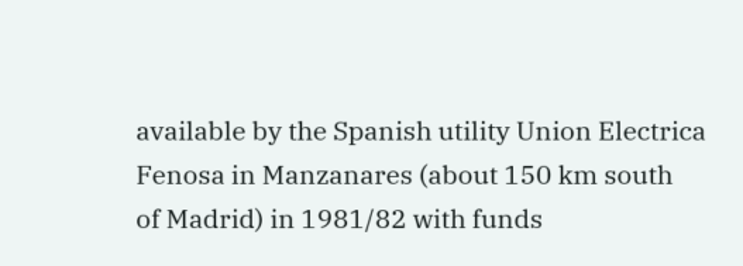available by the Spanish utility Union Electrica Fenosa in Manzanares (about 150 km south
of Madrid) in 1981/82 with funds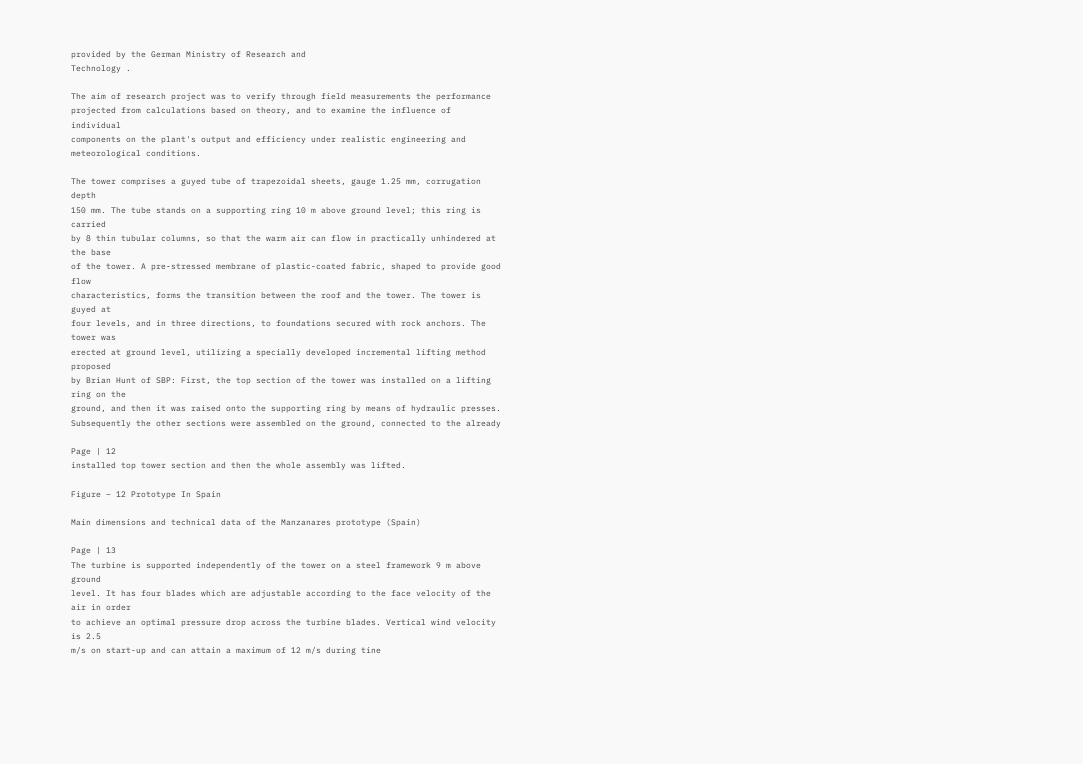provided by the German Ministry of Research and
Technology .

The aim of research project was to verify through field measurements the performance
projected from calculations based on theory, and to examine the influence of individual
components on the plant's output and efficiency under realistic engineering and
meteorological conditions.

The tower comprises a guyed tube of trapezoidal sheets, gauge 1.25 mm, corrugation depth
150 mm. The tube stands on a supporting ring 10 m above ground level; this ring is carried
by 8 thin tubular columns, so that the warm air can flow in practically unhindered at the base
of the tower. A pre-stressed membrane of plastic-coated fabric, shaped to provide good flow
characteristics, forms the transition between the roof and the tower. The tower is guyed at
four levels, and in three directions, to foundations secured with rock anchors. The tower was
erected at ground level, utilizing a specially developed incremental lifting method proposed
by Brian Hunt of SBP: First, the top section of the tower was installed on a lifting ring on the
ground, and then it was raised onto the supporting ring by means of hydraulic presses.
Subsequently the other sections were assembled on the ground, connected to the already

Page | 12
installed top tower section and then the whole assembly was lifted.

Figure – 12 Prototype In Spain

Main dimensions and technical data of the Manzanares prototype (Spain)

Page | 13
The turbine is supported independently of the tower on a steel framework 9 m above ground
level. It has four blades which are adjustable according to the face velocity of the air in order
to achieve an optimal pressure drop across the turbine blades. Vertical wind velocity is 2.5
m/s on start-up and can attain a maximum of 12 m/s during tine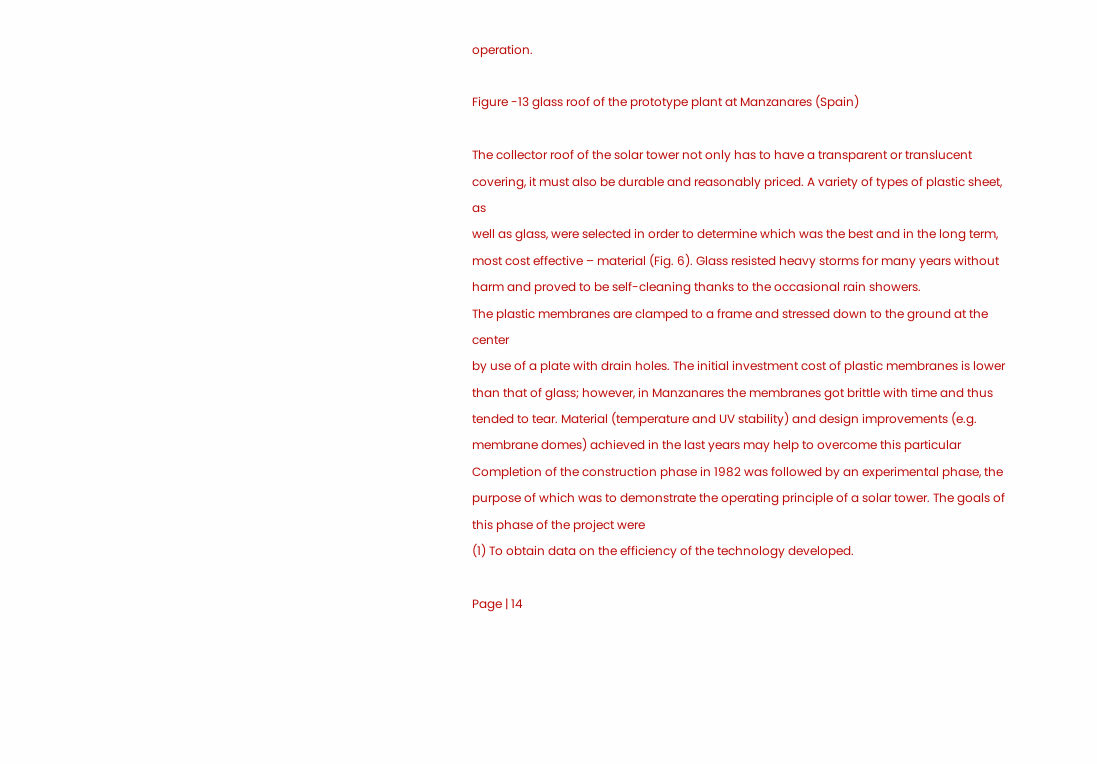operation.

Figure -13 glass roof of the prototype plant at Manzanares (Spain)

The collector roof of the solar tower not only has to have a transparent or translucent
covering, it must also be durable and reasonably priced. A variety of types of plastic sheet, as
well as glass, were selected in order to determine which was the best and in the long term,
most cost effective – material (Fig. 6). Glass resisted heavy storms for many years without
harm and proved to be self-cleaning thanks to the occasional rain showers.
The plastic membranes are clamped to a frame and stressed down to the ground at the center
by use of a plate with drain holes. The initial investment cost of plastic membranes is lower
than that of glass; however, in Manzanares the membranes got brittle with time and thus
tended to tear. Material (temperature and UV stability) and design improvements (e.g.
membrane domes) achieved in the last years may help to overcome this particular
Completion of the construction phase in 1982 was followed by an experimental phase, the
purpose of which was to demonstrate the operating principle of a solar tower. The goals of
this phase of the project were
(1) To obtain data on the efficiency of the technology developed.

Page | 14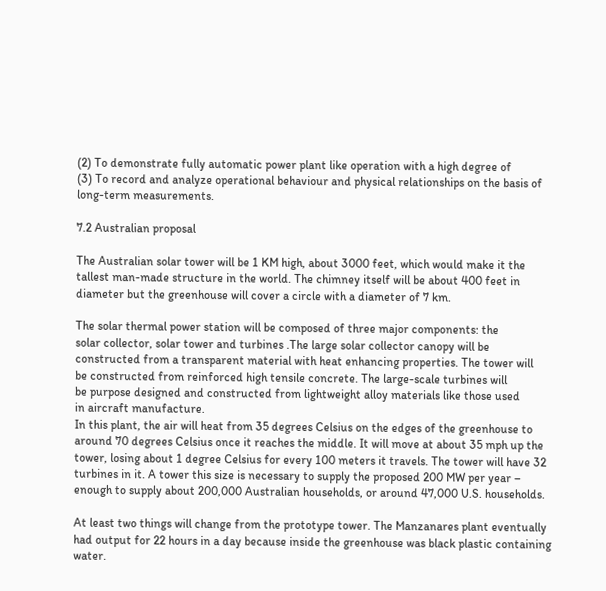(2) To demonstrate fully automatic power plant like operation with a high degree of
(3) To record and analyze operational behaviour and physical relationships on the basis of
long-term measurements.

7.2 Australian proposal

The Australian solar tower will be 1 KM high, about 3000 feet, which would make it the
tallest man-made structure in the world. The chimney itself will be about 400 feet in
diameter but the greenhouse will cover a circle with a diameter of 7 km.

The solar thermal power station will be composed of three major components: the
solar collector, solar tower and turbines .The large solar collector canopy will be
constructed from a transparent material with heat enhancing properties. The tower will
be constructed from reinforced high tensile concrete. The large-scale turbines will
be purpose designed and constructed from lightweight alloy materials like those used
in aircraft manufacture.
In this plant, the air will heat from 35 degrees Celsius on the edges of the greenhouse to
around 70 degrees Celsius once it reaches the middle. It will move at about 35 mph up the
tower, losing about 1 degree Celsius for every 100 meters it travels. The tower will have 32
turbines in it. A tower this size is necessary to supply the proposed 200 MW per year –
enough to supply about 200,000 Australian households, or around 47,000 U.S. households.

At least two things will change from the prototype tower. The Manzanares plant eventually
had output for 22 hours in a day because inside the greenhouse was black plastic containing
water.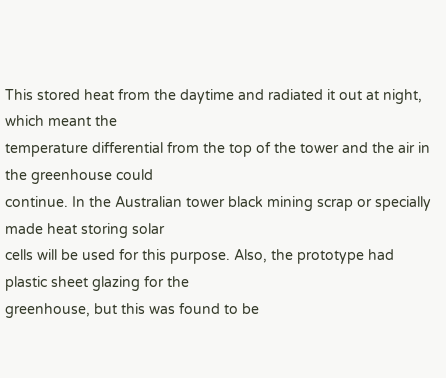This stored heat from the daytime and radiated it out at night, which meant the
temperature differential from the top of the tower and the air in the greenhouse could
continue. In the Australian tower black mining scrap or specially made heat storing solar
cells will be used for this purpose. Also, the prototype had plastic sheet glazing for the
greenhouse, but this was found to be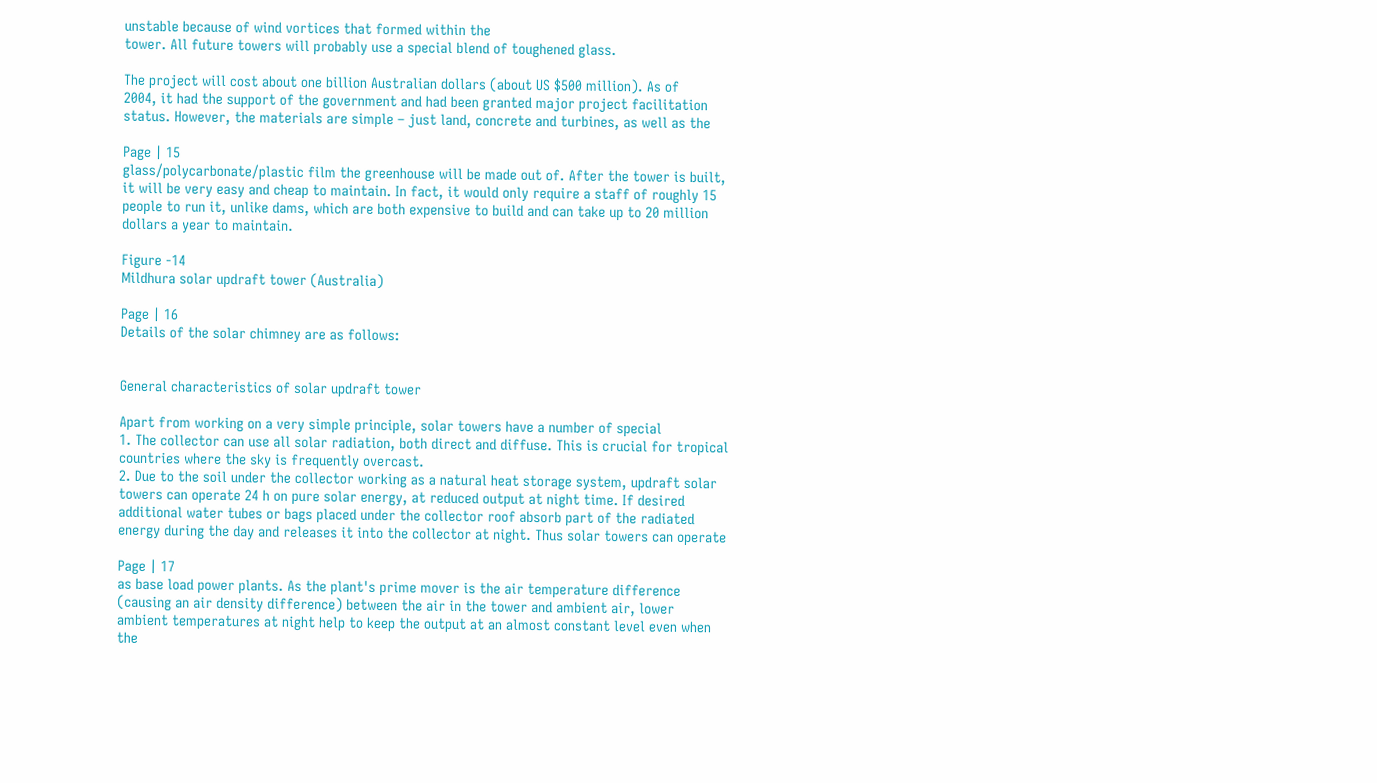unstable because of wind vortices that formed within the
tower. All future towers will probably use a special blend of toughened glass.

The project will cost about one billion Australian dollars (about US $500 million). As of
2004, it had the support of the government and had been granted major project facilitation
status. However, the materials are simple – just land, concrete and turbines, as well as the

Page | 15
glass/polycarbonate/plastic film the greenhouse will be made out of. After the tower is built,
it will be very easy and cheap to maintain. In fact, it would only require a staff of roughly 15
people to run it, unlike dams, which are both expensive to build and can take up to 20 million
dollars a year to maintain.

Figure -14
Mildhura solar updraft tower (Australia)

Page | 16
Details of the solar chimney are as follows:


General characteristics of solar updraft tower

Apart from working on a very simple principle, solar towers have a number of special
1. The collector can use all solar radiation, both direct and diffuse. This is crucial for tropical
countries where the sky is frequently overcast.
2. Due to the soil under the collector working as a natural heat storage system, updraft solar
towers can operate 24 h on pure solar energy, at reduced output at night time. If desired
additional water tubes or bags placed under the collector roof absorb part of the radiated
energy during the day and releases it into the collector at night. Thus solar towers can operate

Page | 17
as base load power plants. As the plant's prime mover is the air temperature difference
(causing an air density difference) between the air in the tower and ambient air, lower
ambient temperatures at night help to keep the output at an almost constant level even when
the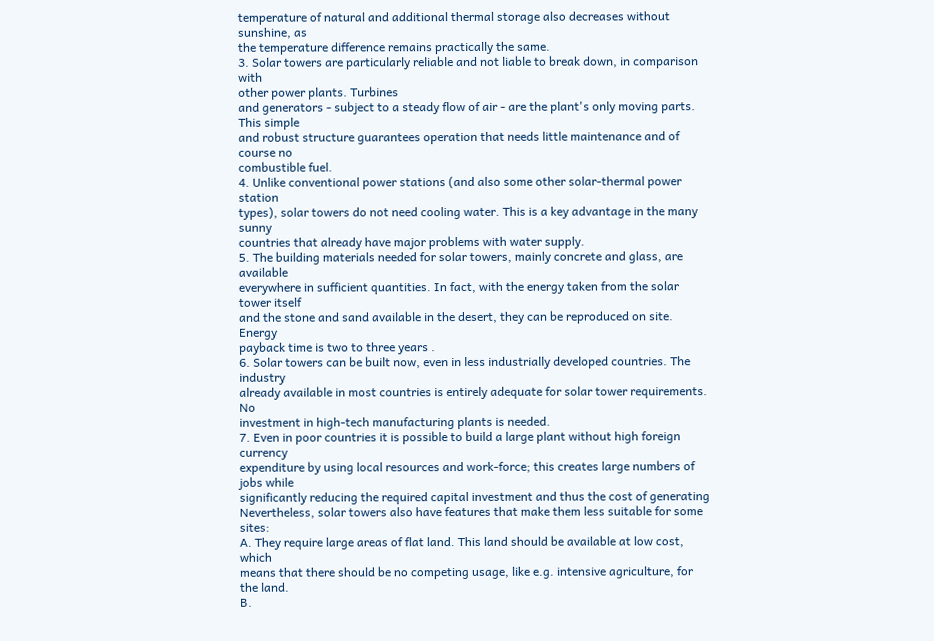temperature of natural and additional thermal storage also decreases without sunshine, as
the temperature difference remains practically the same.
3. Solar towers are particularly reliable and not liable to break down, in comparison with
other power plants. Turbines
and generators - subject to a steady flow of air - are the plant's only moving parts. This simple
and robust structure guarantees operation that needs little maintenance and of course no
combustible fuel.
4. Unlike conventional power stations (and also some other solar-thermal power station
types), solar towers do not need cooling water. This is a key advantage in the many sunny
countries that already have major problems with water supply.
5. The building materials needed for solar towers, mainly concrete and glass, are available
everywhere in sufficient quantities. In fact, with the energy taken from the solar tower itself
and the stone and sand available in the desert, they can be reproduced on site. Energy
payback time is two to three years .
6. Solar towers can be built now, even in less industrially developed countries. The industry
already available in most countries is entirely adequate for solar tower requirements. No
investment in high-tech manufacturing plants is needed.
7. Even in poor countries it is possible to build a large plant without high foreign currency
expenditure by using local resources and work-force; this creates large numbers of jobs while
significantly reducing the required capital investment and thus the cost of generating
Nevertheless, solar towers also have features that make them less suitable for some sites:
A. They require large areas of flat land. This land should be available at low cost, which
means that there should be no competing usage, like e.g. intensive agriculture, for the land.
B.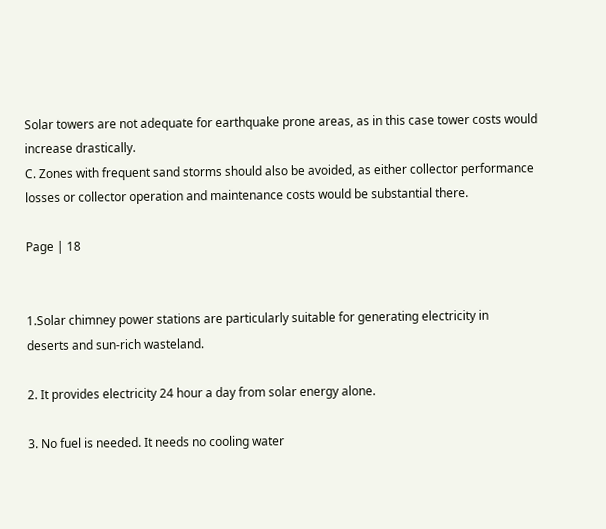Solar towers are not adequate for earthquake prone areas, as in this case tower costs would
increase drastically.
C. Zones with frequent sand storms should also be avoided, as either collector performance
losses or collector operation and maintenance costs would be substantial there.

Page | 18


1.Solar chimney power stations are particularly suitable for generating electricity in
deserts and sun-rich wasteland.

2. It provides electricity 24 hour a day from solar energy alone.

3. No fuel is needed. It needs no cooling water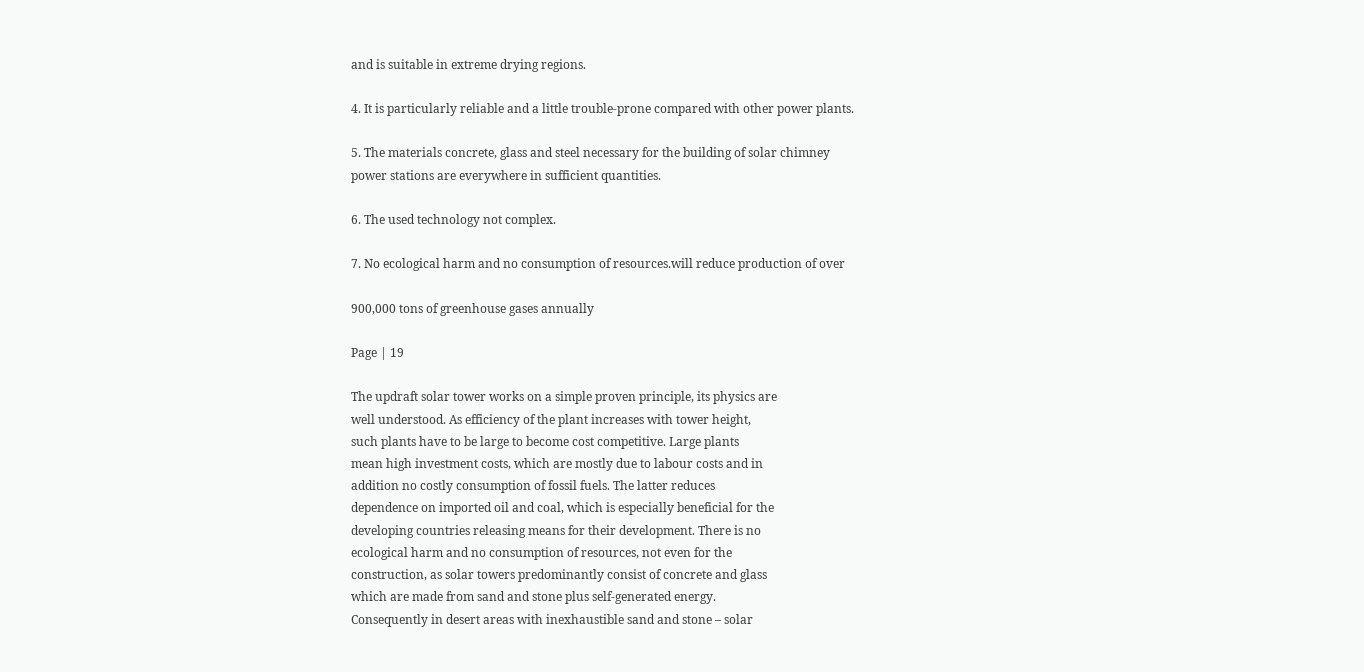and is suitable in extreme drying regions.

4. It is particularly reliable and a little trouble-prone compared with other power plants.

5. The materials concrete, glass and steel necessary for the building of solar chimney
power stations are everywhere in sufficient quantities.

6. The used technology not complex.

7. No ecological harm and no consumption of resources.will reduce production of over

900,000 tons of greenhouse gases annually

Page | 19

The updraft solar tower works on a simple proven principle, its physics are
well understood. As efficiency of the plant increases with tower height,
such plants have to be large to become cost competitive. Large plants
mean high investment costs, which are mostly due to labour costs and in
addition no costly consumption of fossil fuels. The latter reduces
dependence on imported oil and coal, which is especially beneficial for the
developing countries releasing means for their development. There is no
ecological harm and no consumption of resources, not even for the
construction, as solar towers predominantly consist of concrete and glass
which are made from sand and stone plus self-generated energy.
Consequently in desert areas with inexhaustible sand and stone – solar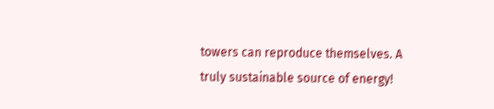towers can reproduce themselves. A truly sustainable source of energy!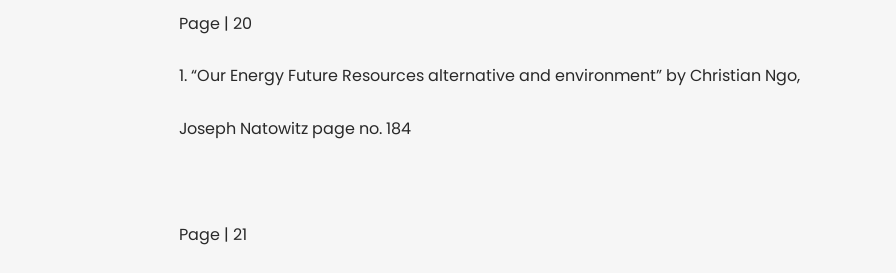Page | 20

1. “Our Energy Future Resources alternative and environment” by Christian Ngo,

Joseph Natowitz page no. 184



Page | 21